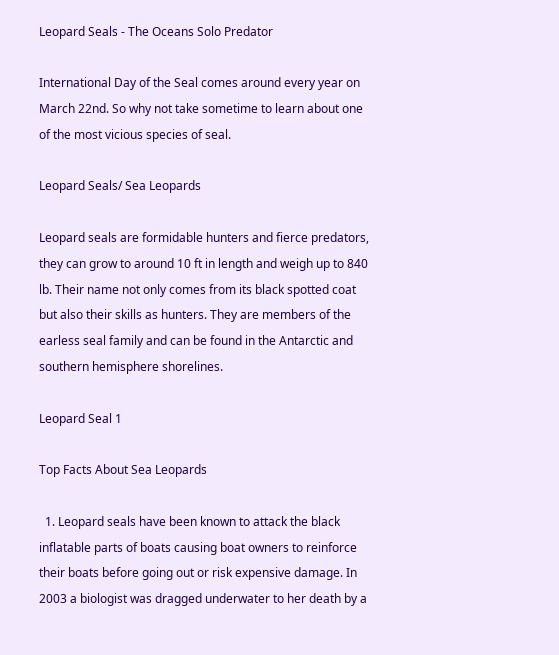Leopard Seals - The Oceans Solo Predator

International Day of the Seal comes around every year on March 22nd. So why not take sometime to learn about one of the most vicious species of seal.

Leopard Seals/ Sea Leopards

Leopard seals are formidable hunters and fierce predators, they can grow to around 10 ft in length and weigh up to 840 lb. Their name not only comes from its black spotted coat but also their skills as hunters. They are members of the earless seal family and can be found in the Antarctic and southern hemisphere shorelines.

Leopard Seal 1

Top Facts About Sea Leopards

  1. Leopard seals have been known to attack the black inflatable parts of boats causing boat owners to reinforce their boats before going out or risk expensive damage. In 2003 a biologist was dragged underwater to her death by a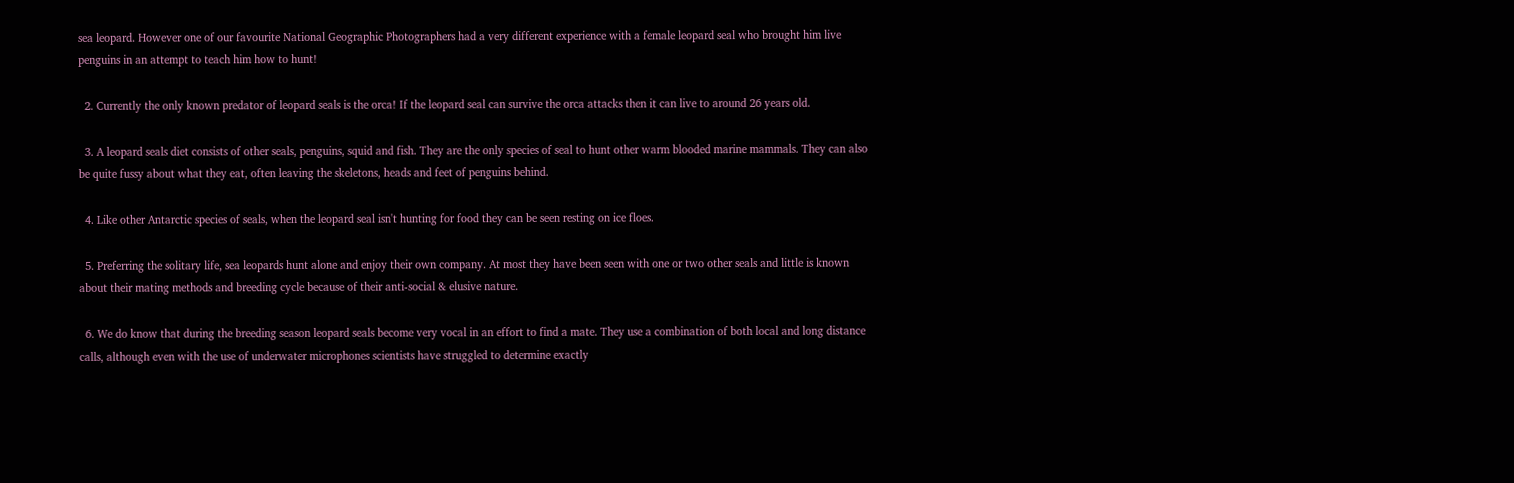sea leopard. However one of our favourite National Geographic Photographers had a very different experience with a female leopard seal who brought him live penguins in an attempt to teach him how to hunt!

  2. Currently the only known predator of leopard seals is the orca! If the leopard seal can survive the orca attacks then it can live to around 26 years old.

  3. A leopard seals diet consists of other seals, penguins, squid and fish. They are the only species of seal to hunt other warm blooded marine mammals. They can also be quite fussy about what they eat, often leaving the skeletons, heads and feet of penguins behind.

  4. Like other Antarctic species of seals, when the leopard seal isn't hunting for food they can be seen resting on ice floes.

  5. Preferring the solitary life, sea leopards hunt alone and enjoy their own company. At most they have been seen with one or two other seals and little is known about their mating methods and breeding cycle because of their anti-social & elusive nature.

  6. We do know that during the breeding season leopard seals become very vocal in an effort to find a mate. They use a combination of both local and long distance calls, although even with the use of underwater microphones scientists have struggled to determine exactly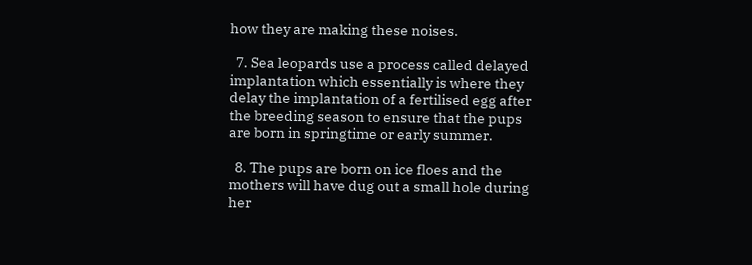how they are making these noises.

  7. Sea leopards use a process called delayed implantation which essentially is where they delay the implantation of a fertilised egg after the breeding season to ensure that the pups are born in springtime or early summer.

  8. The pups are born on ice floes and the mothers will have dug out a small hole during her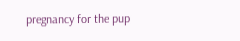pregnancy for the pup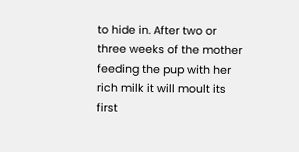to hide in. After two or three weeks of the mother feeding the pup with her rich milk it will moult its first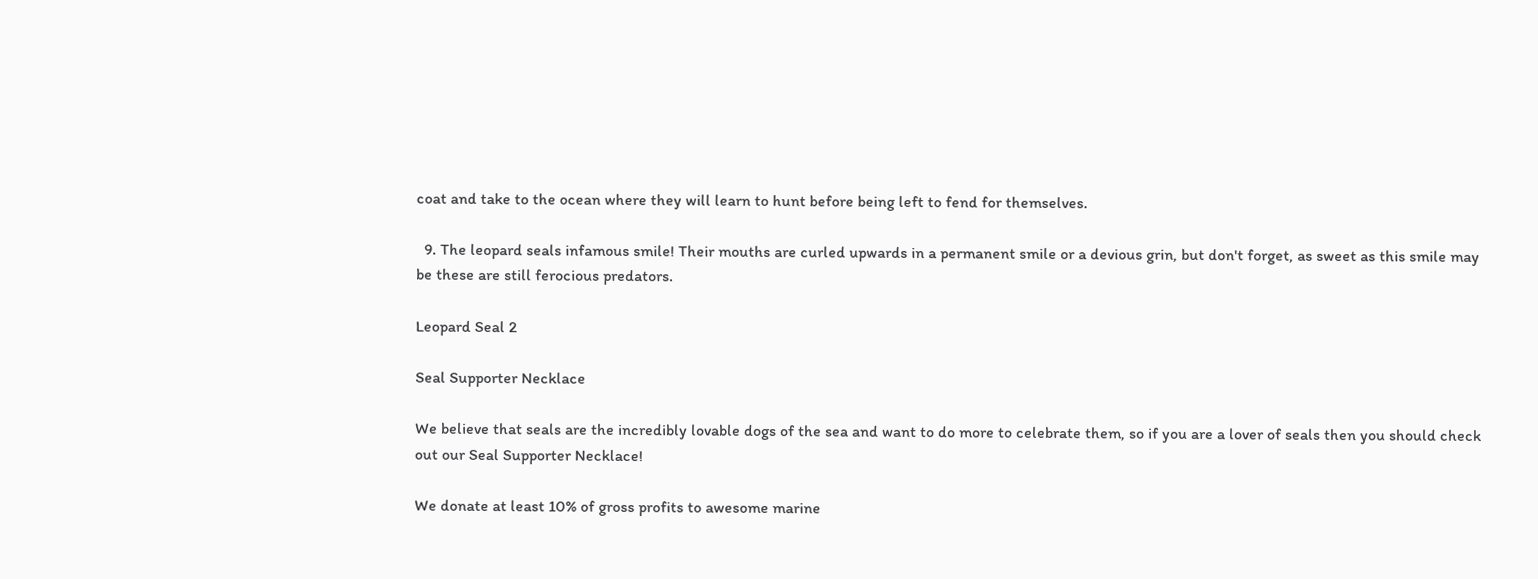coat and take to the ocean where they will learn to hunt before being left to fend for themselves.

  9. The leopard seals infamous smile! Their mouths are curled upwards in a permanent smile or a devious grin, but don't forget, as sweet as this smile may be these are still ferocious predators.

Leopard Seal 2

Seal Supporter Necklace

We believe that seals are the incredibly lovable dogs of the sea and want to do more to celebrate them, so if you are a lover of seals then you should check out our Seal Supporter Necklace!

We donate at least 10% of gross profits to awesome marine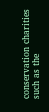conservation charities such as the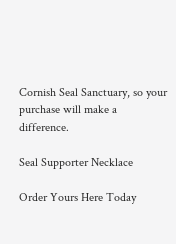Cornish Seal Sanctuary, so your purchase will make a difference.

Seal Supporter Necklace

Order Yours Here Today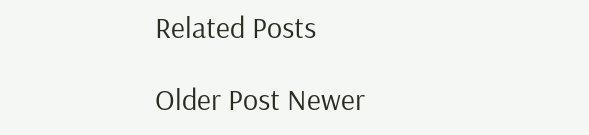Related Posts

Older Post Newer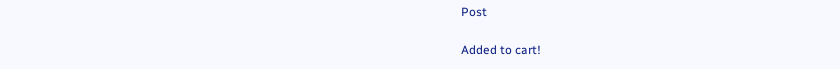Post

Added to cart!